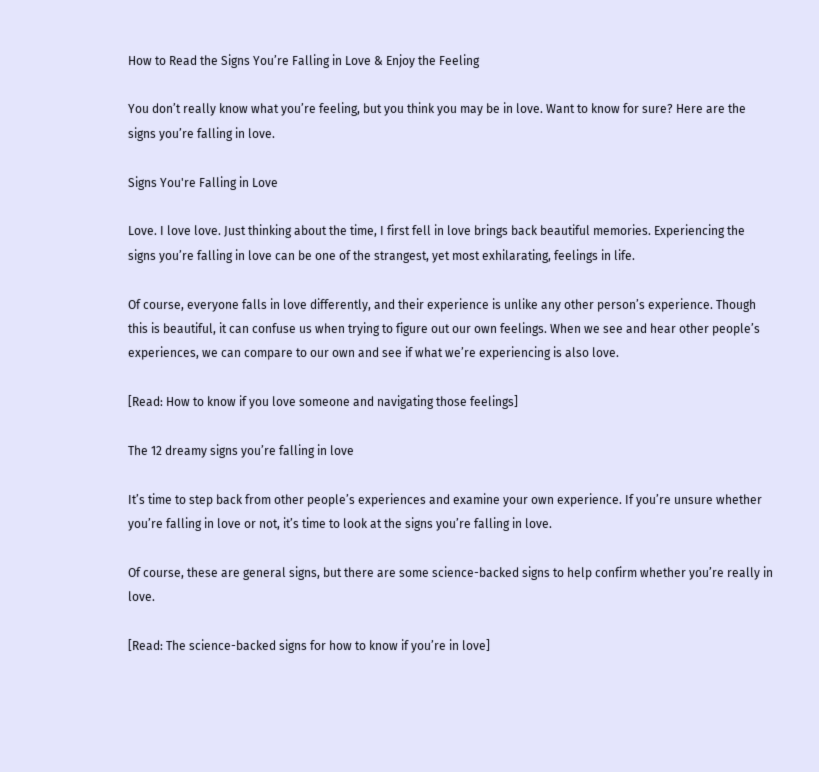How to Read the Signs You’re Falling in Love & Enjoy the Feeling

You don’t really know what you’re feeling, but you think you may be in love. Want to know for sure? Here are the signs you’re falling in love.

Signs You're Falling in Love

Love. I love love. Just thinking about the time, I first fell in love brings back beautiful memories. Experiencing the signs you’re falling in love can be one of the strangest, yet most exhilarating, feelings in life.

Of course, everyone falls in love differently, and their experience is unlike any other person’s experience. Though this is beautiful, it can confuse us when trying to figure out our own feelings. When we see and hear other people’s experiences, we can compare to our own and see if what we’re experiencing is also love.

[Read: How to know if you love someone and navigating those feelings]

The 12 dreamy signs you’re falling in love

It’s time to step back from other people’s experiences and examine your own experience. If you’re unsure whether you’re falling in love or not, it’s time to look at the signs you’re falling in love.

Of course, these are general signs, but there are some science-backed signs to help confirm whether you’re really in love.

[Read: The science-backed signs for how to know if you’re in love]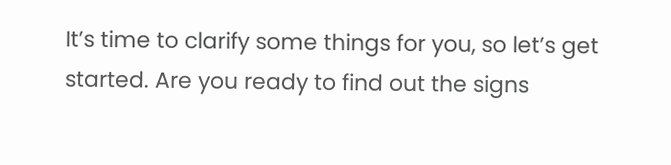It’s time to clarify some things for you, so let’s get started. Are you ready to find out the signs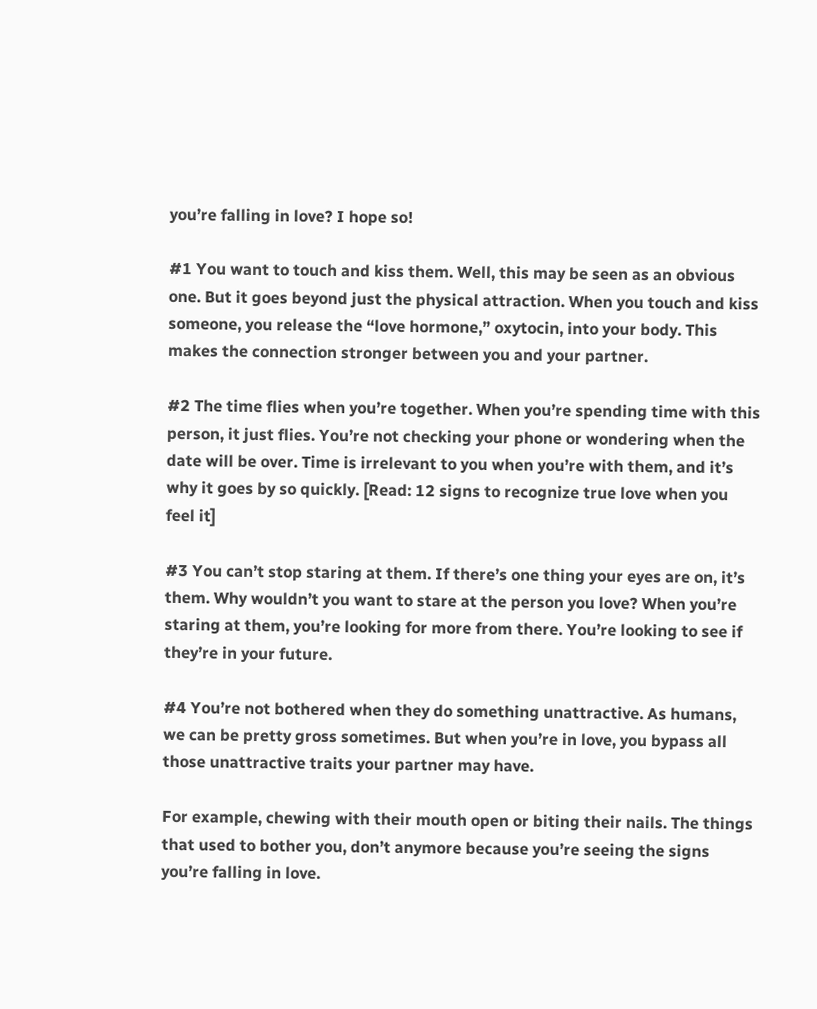you’re falling in love? I hope so!

#1 You want to touch and kiss them. Well, this may be seen as an obvious one. But it goes beyond just the physical attraction. When you touch and kiss someone, you release the “love hormone,” oxytocin, into your body. This makes the connection stronger between you and your partner.

#2 The time flies when you’re together. When you’re spending time with this person, it just flies. You’re not checking your phone or wondering when the date will be over. Time is irrelevant to you when you’re with them, and it’s why it goes by so quickly. [Read: 12 signs to recognize true love when you feel it]

#3 You can’t stop staring at them. If there’s one thing your eyes are on, it’s them. Why wouldn’t you want to stare at the person you love? When you’re staring at them, you’re looking for more from there. You’re looking to see if they’re in your future.

#4 You’re not bothered when they do something unattractive. As humans, we can be pretty gross sometimes. But when you’re in love, you bypass all those unattractive traits your partner may have.

For example, chewing with their mouth open or biting their nails. The things that used to bother you, don’t anymore because you’re seeing the signs you’re falling in love.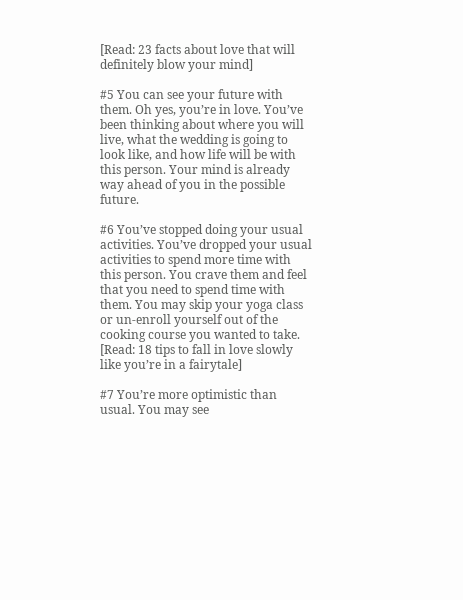[Read: 23 facts about love that will definitely blow your mind]

#5 You can see your future with them. Oh yes, you’re in love. You’ve been thinking about where you will live, what the wedding is going to look like, and how life will be with this person. Your mind is already way ahead of you in the possible future.

#6 You’ve stopped doing your usual activities. You’ve dropped your usual activities to spend more time with this person. You crave them and feel that you need to spend time with them. You may skip your yoga class or un-enroll yourself out of the cooking course you wanted to take. [Read: 18 tips to fall in love slowly like you’re in a fairytale]

#7 You’re more optimistic than usual. You may see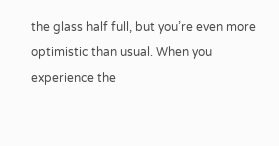the glass half full, but you’re even more optimistic than usual. When you experience the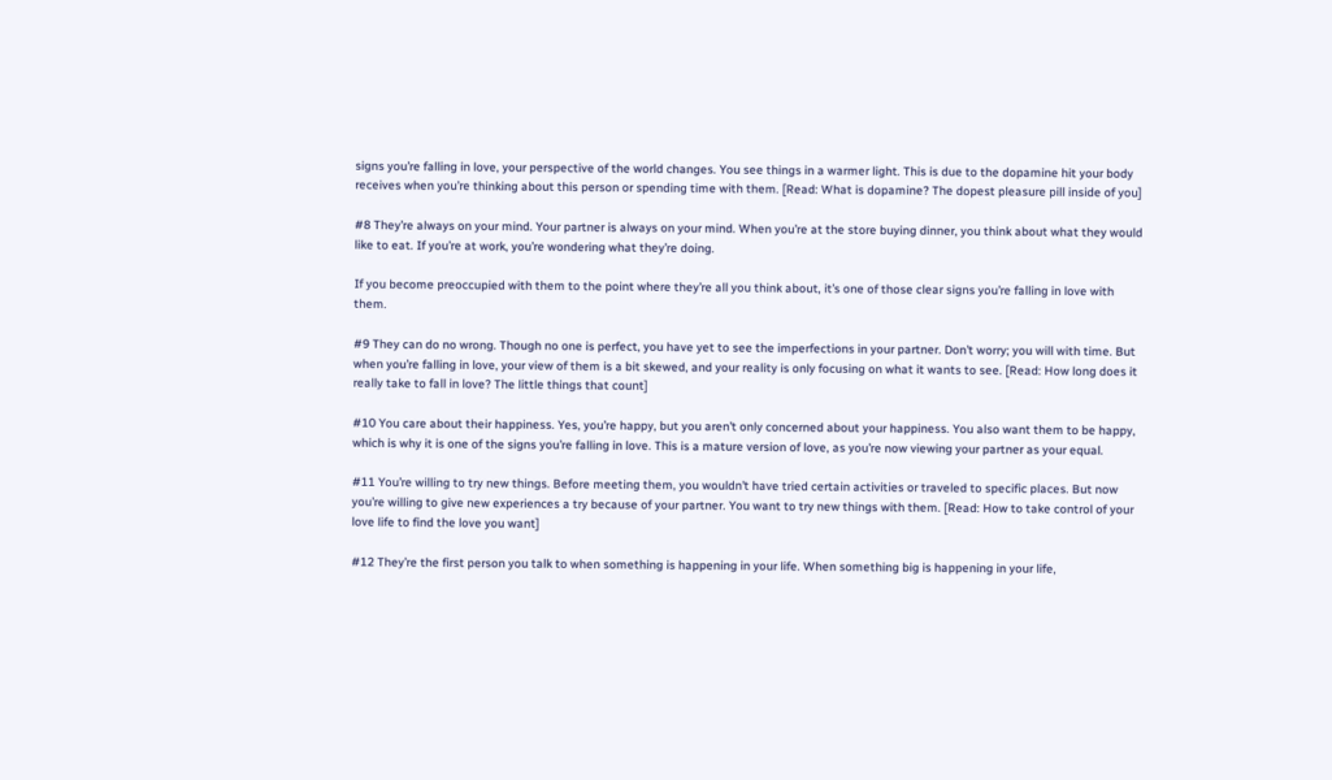signs you’re falling in love, your perspective of the world changes. You see things in a warmer light. This is due to the dopamine hit your body receives when you’re thinking about this person or spending time with them. [Read: What is dopamine? The dopest pleasure pill inside of you]

#8 They’re always on your mind. Your partner is always on your mind. When you’re at the store buying dinner, you think about what they would like to eat. If you’re at work, you’re wondering what they’re doing.

If you become preoccupied with them to the point where they’re all you think about, it’s one of those clear signs you’re falling in love with them.

#9 They can do no wrong. Though no one is perfect, you have yet to see the imperfections in your partner. Don’t worry; you will with time. But when you’re falling in love, your view of them is a bit skewed, and your reality is only focusing on what it wants to see. [Read: How long does it really take to fall in love? The little things that count]

#10 You care about their happiness. Yes, you’re happy, but you aren’t only concerned about your happiness. You also want them to be happy, which is why it is one of the signs you’re falling in love. This is a mature version of love, as you’re now viewing your partner as your equal.

#11 You’re willing to try new things. Before meeting them, you wouldn’t have tried certain activities or traveled to specific places. But now you’re willing to give new experiences a try because of your partner. You want to try new things with them. [Read: How to take control of your love life to find the love you want]

#12 They’re the first person you talk to when something is happening in your life. When something big is happening in your life,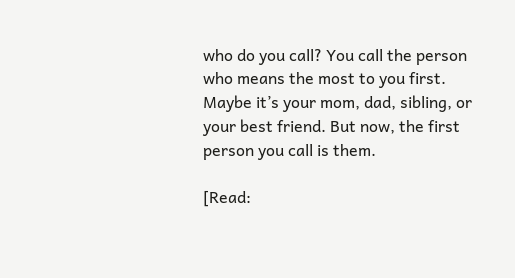who do you call? You call the person who means the most to you first. Maybe it’s your mom, dad, sibling, or your best friend. But now, the first person you call is them.

[Read: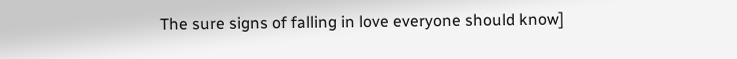The sure signs of falling in love everyone should know]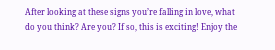After looking at these signs you’re falling in love, what do you think? Are you? If so, this is exciting! Enjoy the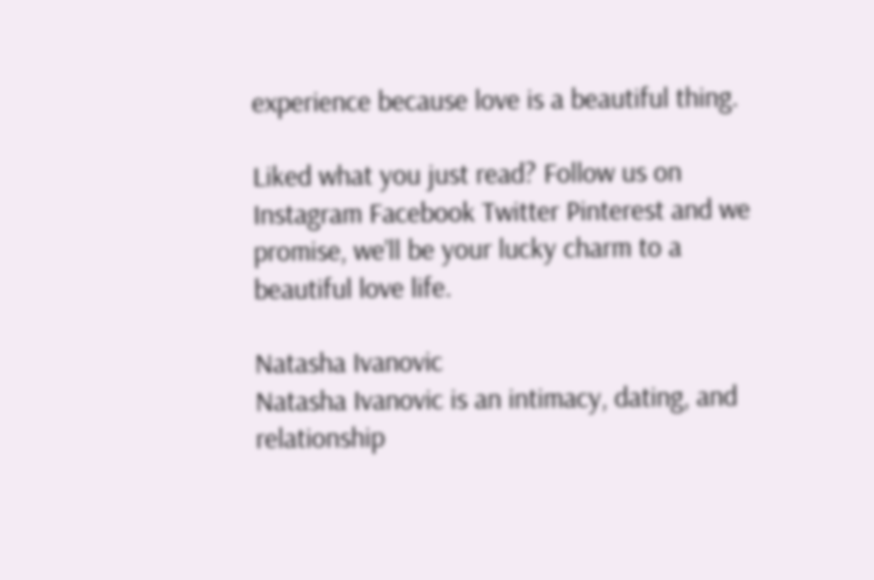experience because love is a beautiful thing.

Liked what you just read? Follow us on Instagram Facebook Twitter Pinterest and we promise, we’ll be your lucky charm to a beautiful love life.

Natasha Ivanovic
Natasha Ivanovic is an intimacy, dating, and relationship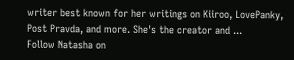writer best known for her writings on Kiiroo, LovePanky, Post Pravda, and more. She's the creator and ...
Follow Natasha on